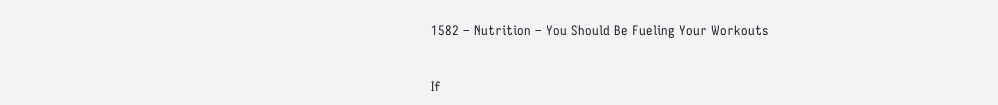1582 – Nutrition – You Should Be Fueling Your Workouts


If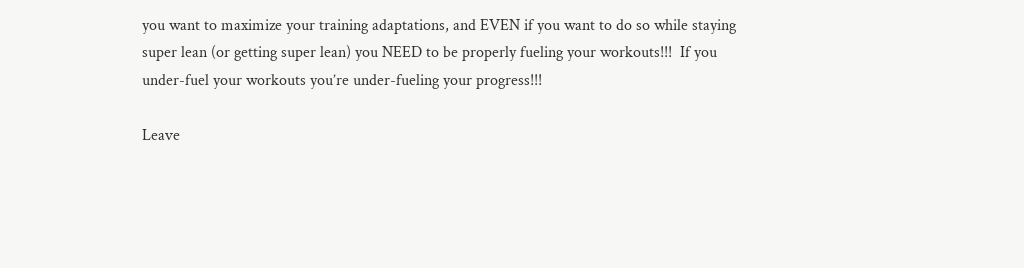you want to maximize your training adaptations, and EVEN if you want to do so while staying super lean (or getting super lean) you NEED to be properly fueling your workouts!!!  If you under-fuel your workouts you’re under-fueling your progress!!!

Leave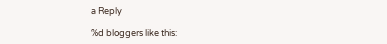a Reply

%d bloggers like this: